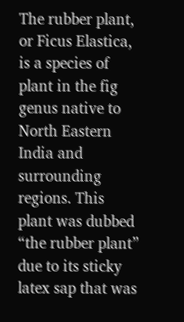The rubber plant, or Ficus Elastica, is a species of plant in the fig genus native to North Eastern India and surrounding regions. This plant was dubbed “the rubber plant” due to its sticky latex sap that was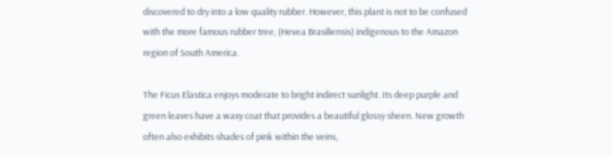discovered to dry into a low quality rubber. However, this plant is not to be confused with the more famous rubber tree, (Hevea Brasiliensis) indigenous to the Amazon region of South America.

The Ficus Elastica enjoys moderate to bright indirect sunlight. Its deep purple and green leaves have a waxy coat that provides a beautiful glossy sheen. New growth often also exhibits shades of pink within the veins,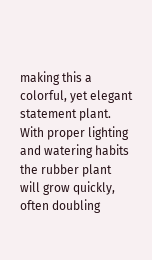making this a colorful, yet elegant statement plant. With proper lighting and watering habits the rubber plant will grow quickly, often doubling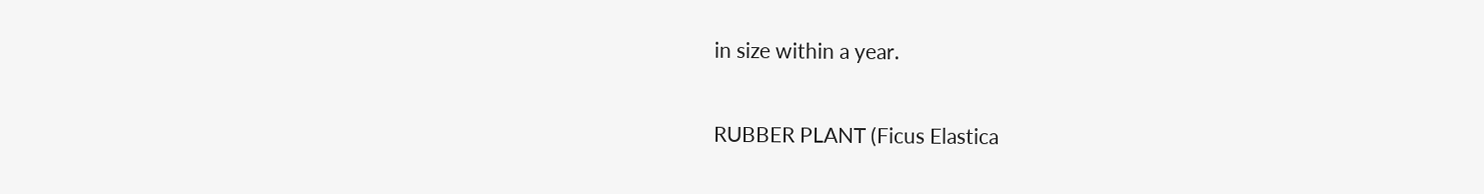in size within a year.

RUBBER PLANT (Ficus Elastica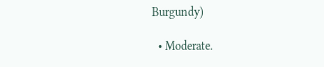Burgundy)

  • Moderate.